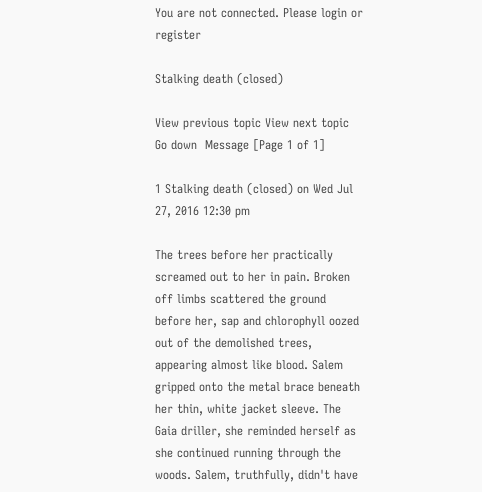You are not connected. Please login or register

Stalking death (closed)

View previous topic View next topic Go down  Message [Page 1 of 1]

1 Stalking death (closed) on Wed Jul 27, 2016 12:30 pm

The trees before her practically screamed out to her in pain. Broken off limbs scattered the ground before her, sap and chlorophyll oozed out of the demolished trees, appearing almost like blood. Salem gripped onto the metal brace beneath her thin, white jacket sleeve. The Gaia driller, she reminded herself as she continued running through the woods. Salem, truthfully, didn't have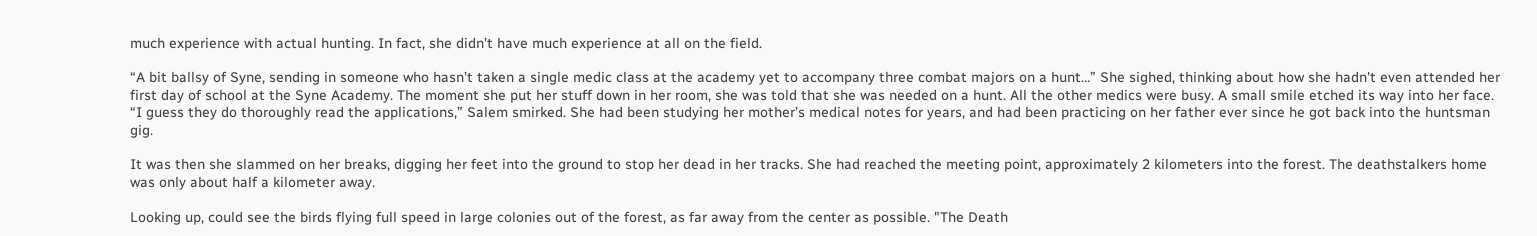much experience with actual hunting. In fact, she didn’t have much experience at all on the field.

“A bit ballsy of Syne, sending in someone who hasn’t taken a single medic class at the academy yet to accompany three combat majors on a hunt…” She sighed, thinking about how she hadn't even attended her first day of school at the Syne Academy. The moment she put her stuff down in her room, she was told that she was needed on a hunt. All the other medics were busy. A small smile etched its way into her face.  “I guess they do thoroughly read the applications,” Salem smirked. She had been studying her mother’s medical notes for years, and had been practicing on her father ever since he got back into the huntsman gig.

It was then she slammed on her breaks, digging her feet into the ground to stop her dead in her tracks. She had reached the meeting point, approximately 2 kilometers into the forest. The deathstalkers home was only about half a kilometer away.

Looking up, could see the birds flying full speed in large colonies out of the forest, as far away from the center as possible. "The Death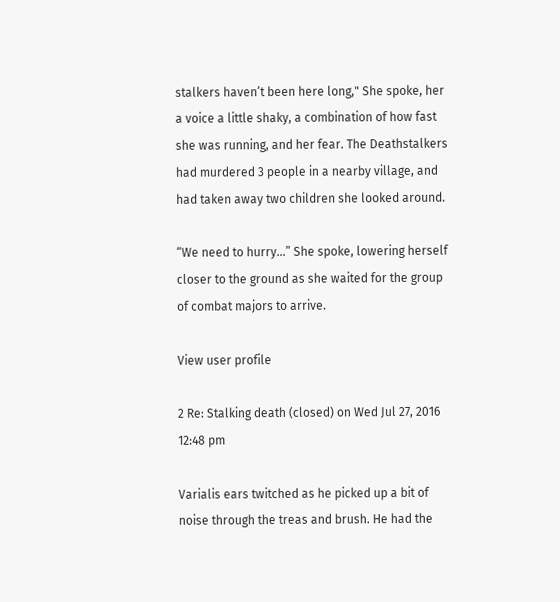stalkers haven’t been here long," She spoke, her a voice a little shaky, a combination of how fast she was running, and her fear. The Deathstalkers had murdered 3 people in a nearby village, and had taken away two children she looked around.

“We need to hurry…” She spoke, lowering herself closer to the ground as she waited for the group of combat majors to arrive.

View user profile

2 Re: Stalking death (closed) on Wed Jul 27, 2016 12:48 pm

Varialis ears twitched as he picked up a bit of noise through the treas and brush. He had the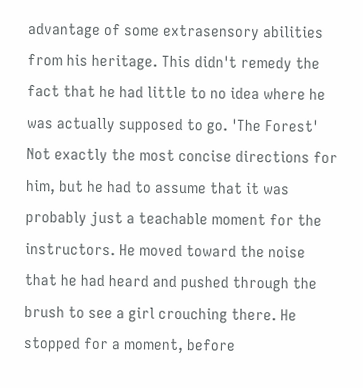advantage of some extrasensory abilities from his heritage. This didn't remedy the fact that he had little to no idea where he was actually supposed to go. 'The Forest' Not exactly the most concise directions for him, but he had to assume that it was probably just a teachable moment for the instructors. He moved toward the noise that he had heard and pushed through the brush to see a girl crouching there. He stopped for a moment, before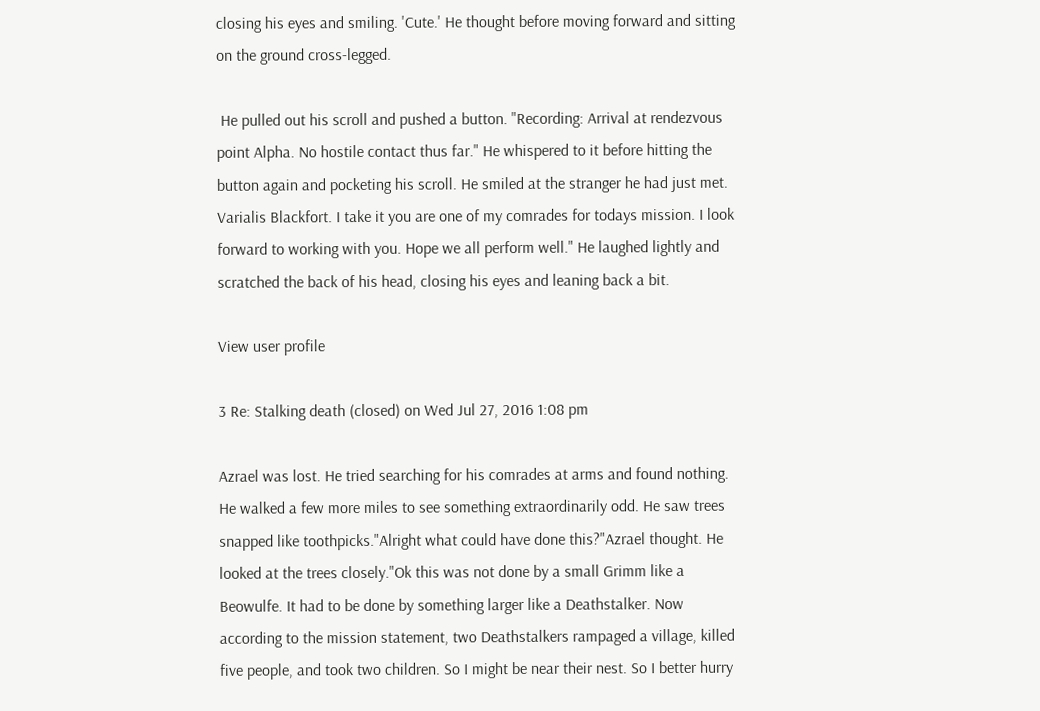closing his eyes and smiling. 'Cute.' He thought before moving forward and sitting on the ground cross-legged.

 He pulled out his scroll and pushed a button. "Recording: Arrival at rendezvous point Alpha. No hostile contact thus far." He whispered to it before hitting the button again and pocketing his scroll. He smiled at the stranger he had just met. Varialis Blackfort. I take it you are one of my comrades for todays mission. I look forward to working with you. Hope we all perform well." He laughed lightly and scratched the back of his head, closing his eyes and leaning back a bit.

View user profile

3 Re: Stalking death (closed) on Wed Jul 27, 2016 1:08 pm

Azrael was lost. He tried searching for his comrades at arms and found nothing. He walked a few more miles to see something extraordinarily odd. He saw trees snapped like toothpicks."Alright what could have done this?"Azrael thought. He looked at the trees closely."Ok this was not done by a small Grimm like a Beowulfe. It had to be done by something larger like a Deathstalker. Now according to the mission statement, two Deathstalkers rampaged a village, killed five people, and took two children. So I might be near their nest. So I better hurry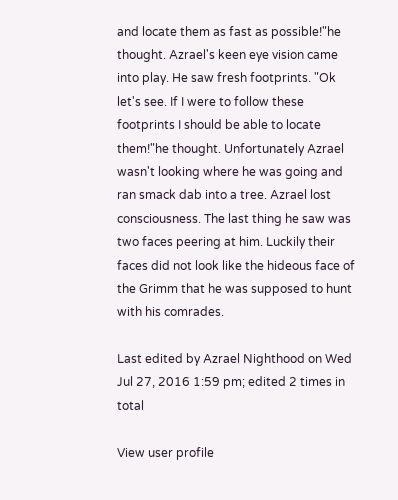and locate them as fast as possible!"he thought. Azrael's keen eye vision came into play. He saw fresh footprints. "Ok let's see. If I were to follow these footprints I should be able to locate them!"he thought. Unfortunately Azrael wasn't looking where he was going and ran smack dab into a tree. Azrael lost consciousness. The last thing he saw was two faces peering at him. Luckily their faces did not look like the hideous face of the Grimm that he was supposed to hunt with his comrades.

Last edited by Azrael Nighthood on Wed Jul 27, 2016 1:59 pm; edited 2 times in total

View user profile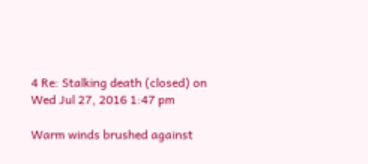4 Re: Stalking death (closed) on Wed Jul 27, 2016 1:47 pm

Warm winds brushed against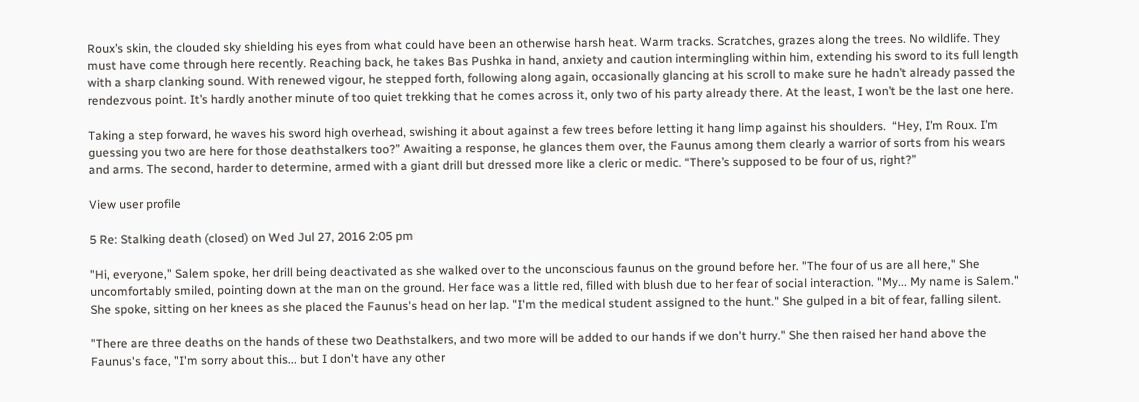Roux’s skin, the clouded sky shielding his eyes from what could have been an otherwise harsh heat. Warm tracks. Scratches, grazes along the trees. No wildlife. They must have come through here recently. Reaching back, he takes Bas Pushka in hand, anxiety and caution intermingling within him, extending his sword to its full length with a sharp clanking sound. With renewed vigour, he stepped forth, following along again, occasionally glancing at his scroll to make sure he hadn’t already passed the rendezvous point. It’s hardly another minute of too quiet trekking that he comes across it, only two of his party already there. At the least, I won’t be the last one here.

Taking a step forward, he waves his sword high overhead, swishing it about against a few trees before letting it hang limp against his shoulders.  “Hey, I’m Roux. I’m guessing you two are here for those deathstalkers too?” Awaiting a response, he glances them over, the Faunus among them clearly a warrior of sorts from his wears and arms. The second, harder to determine, armed with a giant drill but dressed more like a cleric or medic. “There’s supposed to be four of us, right?”

View user profile

5 Re: Stalking death (closed) on Wed Jul 27, 2016 2:05 pm

"Hi, everyone," Salem spoke, her drill being deactivated as she walked over to the unconscious faunus on the ground before her. "The four of us are all here," She uncomfortably smiled, pointing down at the man on the ground. Her face was a little red, filled with blush due to her fear of social interaction. "My... My name is Salem." She spoke, sitting on her knees as she placed the Faunus's head on her lap. "I'm the medical student assigned to the hunt." She gulped in a bit of fear, falling silent.

"There are three deaths on the hands of these two Deathstalkers, and two more will be added to our hands if we don't hurry." She then raised her hand above the Faunus's face, "I'm sorry about this... but I don't have any other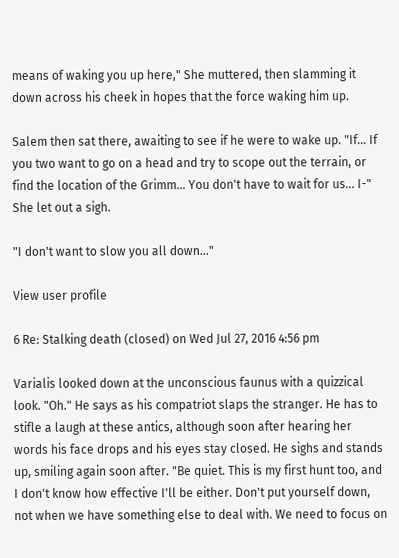means of waking you up here," She muttered, then slamming it down across his cheek in hopes that the force waking him up.

Salem then sat there, awaiting to see if he were to wake up. "If... If you two want to go on a head and try to scope out the terrain, or find the location of the Grimm... You don't have to wait for us... I-" She let out a sigh.

"I don't want to slow you all down..."

View user profile

6 Re: Stalking death (closed) on Wed Jul 27, 2016 4:56 pm

Varialis looked down at the unconscious faunus with a quizzical look. "Oh." He says as his compatriot slaps the stranger. He has to stifle a laugh at these antics, although soon after hearing her words his face drops and his eyes stay closed. He sighs and stands up, smiling again soon after. "Be quiet. This is my first hunt too, and I don't know how effective I'll be either. Don't put yourself down, not when we have something else to deal with. We need to focus on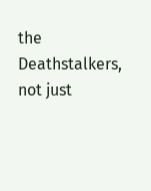the Deathstalkers, not just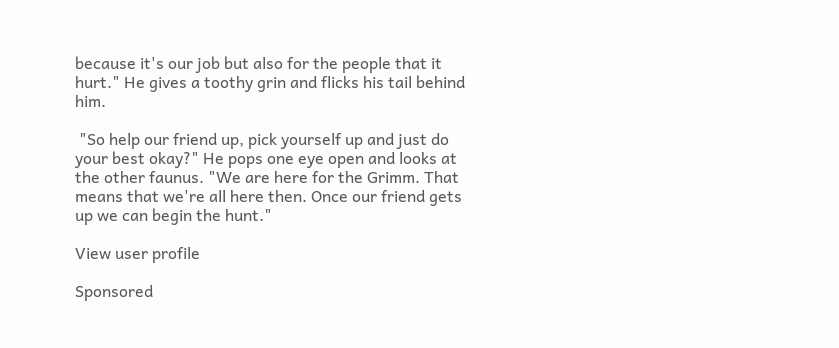because it's our job but also for the people that it hurt." He gives a toothy grin and flicks his tail behind him.

 "So help our friend up, pick yourself up and just do your best okay?" He pops one eye open and looks at the other faunus. "We are here for the Grimm. That means that we're all here then. Once our friend gets up we can begin the hunt."

View user profile

Sponsored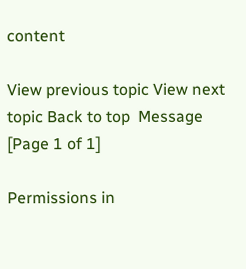content

View previous topic View next topic Back to top  Message [Page 1 of 1]

Permissions in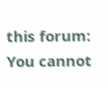this forum:
You cannot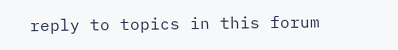reply to topics in this forum